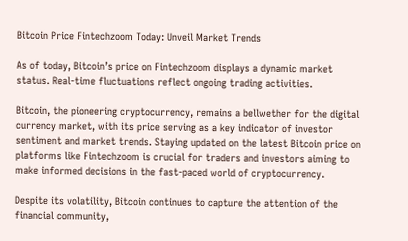Bitcoin Price Fintechzoom Today: Unveil Market Trends

As of today, Bitcoin’s price on Fintechzoom displays a dynamic market status. Real-time fluctuations reflect ongoing trading activities.

Bitcoin, the pioneering cryptocurrency, remains a bellwether for the digital currency market, with its price serving as a key indicator of investor sentiment and market trends. Staying updated on the latest Bitcoin price on platforms like Fintechzoom is crucial for traders and investors aiming to make informed decisions in the fast-paced world of cryptocurrency.

Despite its volatility, Bitcoin continues to capture the attention of the financial community,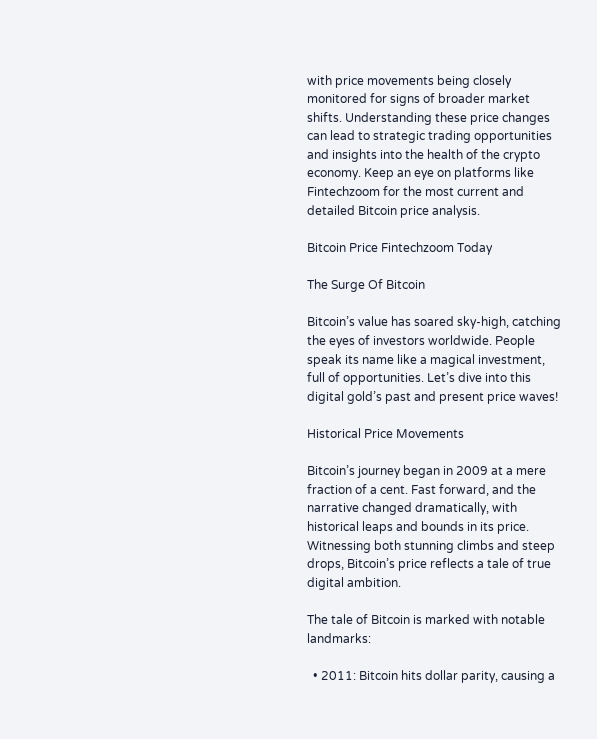with price movements being closely monitored for signs of broader market shifts. Understanding these price changes can lead to strategic trading opportunities and insights into the health of the crypto economy. Keep an eye on platforms like Fintechzoom for the most current and detailed Bitcoin price analysis.

Bitcoin Price Fintechzoom Today

The Surge Of Bitcoin

Bitcoin’s value has soared sky-high, catching the eyes of investors worldwide. People speak its name like a magical investment, full of opportunities. Let’s dive into this digital gold’s past and present price waves!

Historical Price Movements

Bitcoin’s journey began in 2009 at a mere fraction of a cent. Fast forward, and the narrative changed dramatically, with historical leaps and bounds in its price. Witnessing both stunning climbs and steep drops, Bitcoin’s price reflects a tale of true digital ambition.

The tale of Bitcoin is marked with notable landmarks:

  • 2011: Bitcoin hits dollar parity, causing a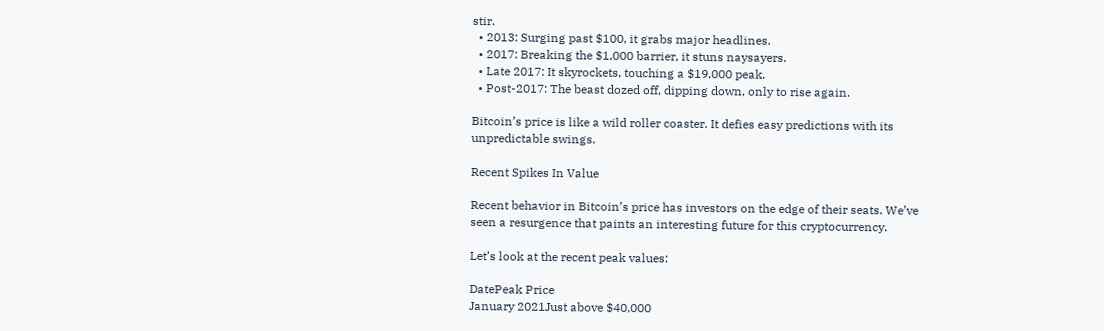stir.
  • 2013: Surging past $100, it grabs major headlines.
  • 2017: Breaking the $1,000 barrier, it stuns naysayers.
  • Late 2017: It skyrockets, touching a $19,000 peak.
  • Post-2017: The beast dozed off, dipping down, only to rise again.

Bitcoin’s price is like a wild roller coaster. It defies easy predictions with its unpredictable swings.

Recent Spikes In Value

Recent behavior in Bitcoin’s price has investors on the edge of their seats. We’ve seen a resurgence that paints an interesting future for this cryptocurrency.

Let’s look at the recent peak values:

DatePeak Price
January 2021Just above $40,000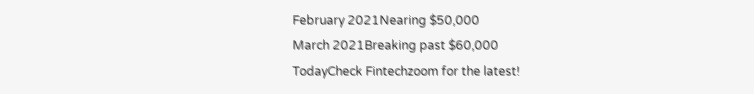February 2021Nearing $50,000
March 2021Breaking past $60,000
TodayCheck Fintechzoom for the latest!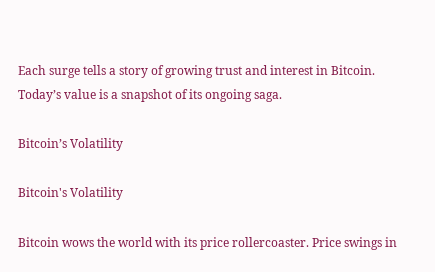Each surge tells a story of growing trust and interest in Bitcoin. Today’s value is a snapshot of its ongoing saga.

Bitcoin’s Volatility

Bitcoin's Volatility

Bitcoin wows the world with its price rollercoaster. Price swings in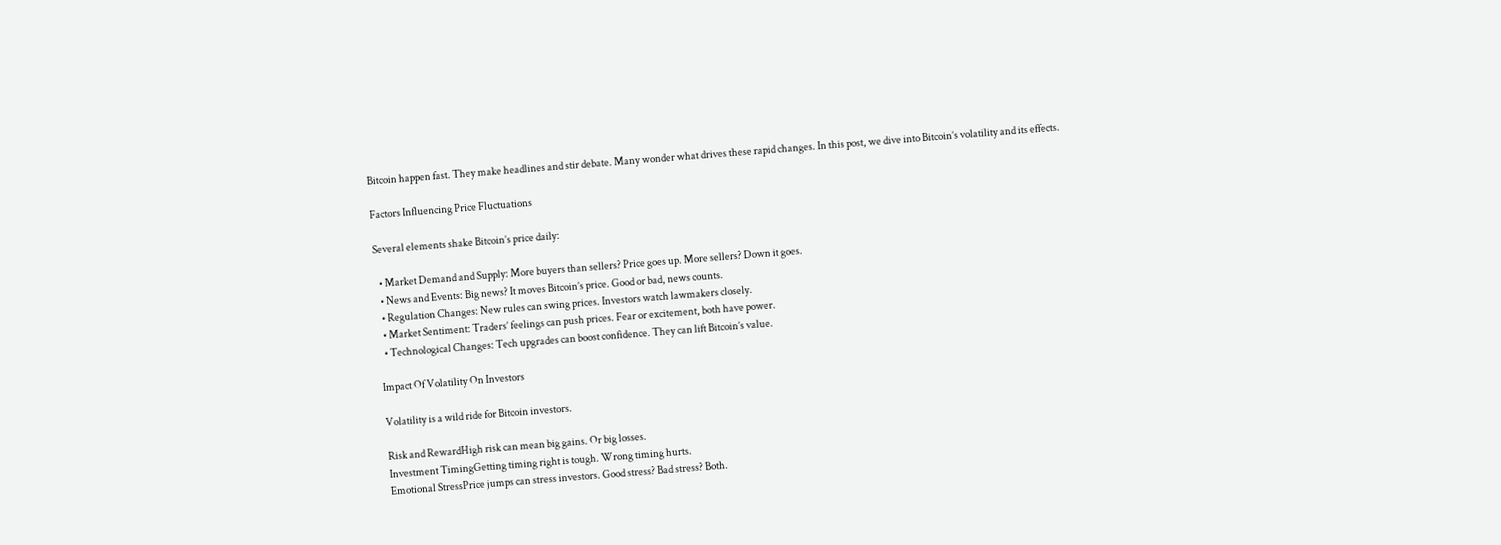Bitcoin happen fast. They make headlines and stir debate. Many wonder what drives these rapid changes. In this post, we dive into Bitcoin’s volatility and its effects.

Factors Influencing Price Fluctuations

Several elements shake Bitcoin’s price daily:

  • Market Demand and Supply: More buyers than sellers? Price goes up. More sellers? Down it goes.
  • News and Events: Big news? It moves Bitcoin’s price. Good or bad, news counts.
  • Regulation Changes: New rules can swing prices. Investors watch lawmakers closely.
  • Market Sentiment: Traders’ feelings can push prices. Fear or excitement, both have power.
  • Technological Changes: Tech upgrades can boost confidence. They can lift Bitcoin’s value.

Impact Of Volatility On Investors

Volatility is a wild ride for Bitcoin investors.

Risk and RewardHigh risk can mean big gains. Or big losses.
Investment TimingGetting timing right is tough. Wrong timing hurts.
Emotional StressPrice jumps can stress investors. Good stress? Bad stress? Both.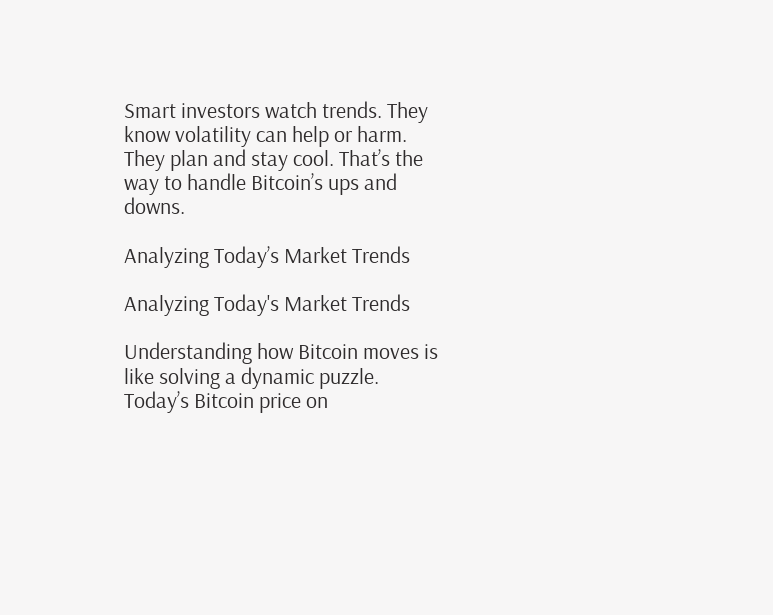Smart investors watch trends. They know volatility can help or harm. They plan and stay cool. That’s the way to handle Bitcoin’s ups and downs.

Analyzing Today’s Market Trends

Analyzing Today's Market Trends

Understanding how Bitcoin moves is like solving a dynamic puzzle. Today’s Bitcoin price on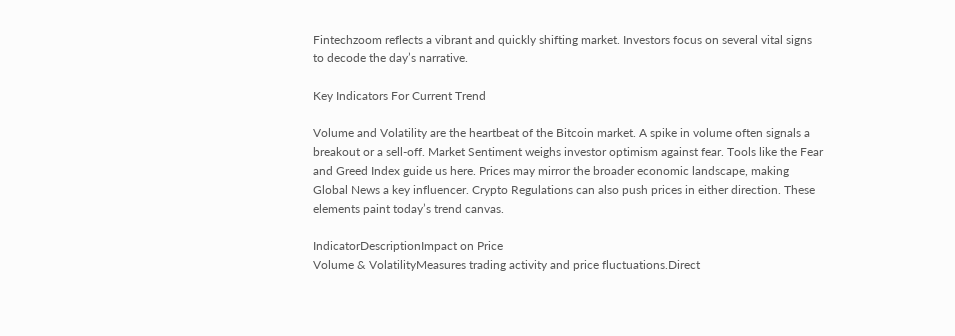Fintechzoom reflects a vibrant and quickly shifting market. Investors focus on several vital signs to decode the day’s narrative.

Key Indicators For Current Trend

Volume and Volatility are the heartbeat of the Bitcoin market. A spike in volume often signals a breakout or a sell-off. Market Sentiment weighs investor optimism against fear. Tools like the Fear and Greed Index guide us here. Prices may mirror the broader economic landscape, making Global News a key influencer. Crypto Regulations can also push prices in either direction. These elements paint today’s trend canvas.

IndicatorDescriptionImpact on Price
Volume & VolatilityMeasures trading activity and price fluctuations.Direct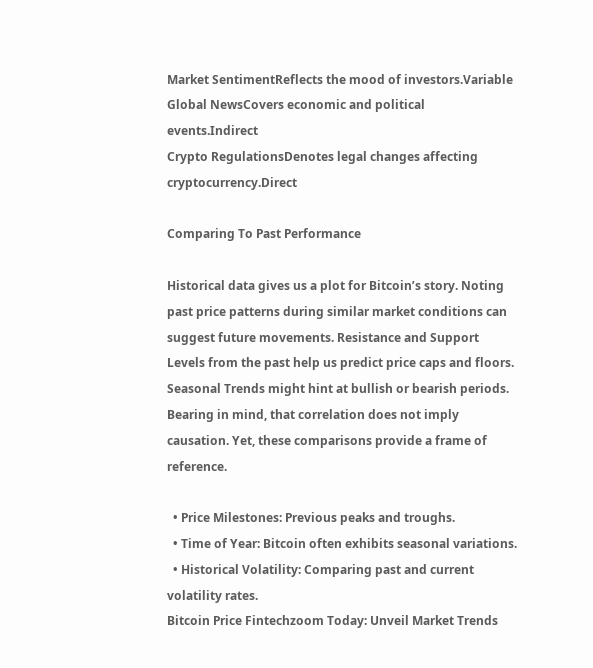Market SentimentReflects the mood of investors.Variable
Global NewsCovers economic and political events.Indirect
Crypto RegulationsDenotes legal changes affecting cryptocurrency.Direct

Comparing To Past Performance

Historical data gives us a plot for Bitcoin’s story. Noting past price patterns during similar market conditions can suggest future movements. Resistance and Support Levels from the past help us predict price caps and floors. Seasonal Trends might hint at bullish or bearish periods. Bearing in mind, that correlation does not imply causation. Yet, these comparisons provide a frame of reference.

  • Price Milestones: Previous peaks and troughs.
  • Time of Year: Bitcoin often exhibits seasonal variations.
  • Historical Volatility: Comparing past and current volatility rates.
Bitcoin Price Fintechzoom Today: Unveil Market Trends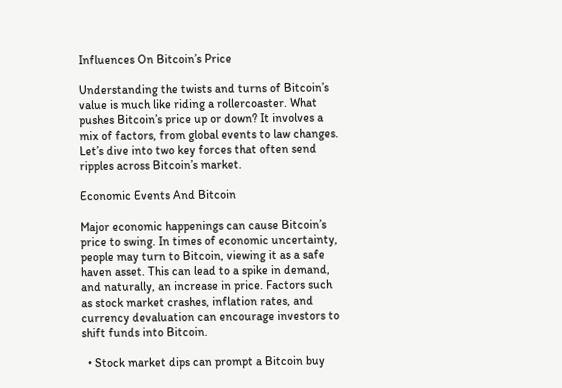Influences On Bitcoin’s Price

Understanding the twists and turns of Bitcoin’s value is much like riding a rollercoaster. What pushes Bitcoin’s price up or down? It involves a mix of factors, from global events to law changes. Let’s dive into two key forces that often send ripples across Bitcoin’s market.

Economic Events And Bitcoin

Major economic happenings can cause Bitcoin’s price to swing. In times of economic uncertainty, people may turn to Bitcoin, viewing it as a safe haven asset. This can lead to a spike in demand, and naturally, an increase in price. Factors such as stock market crashes, inflation rates, and currency devaluation can encourage investors to shift funds into Bitcoin.

  • Stock market dips can prompt a Bitcoin buy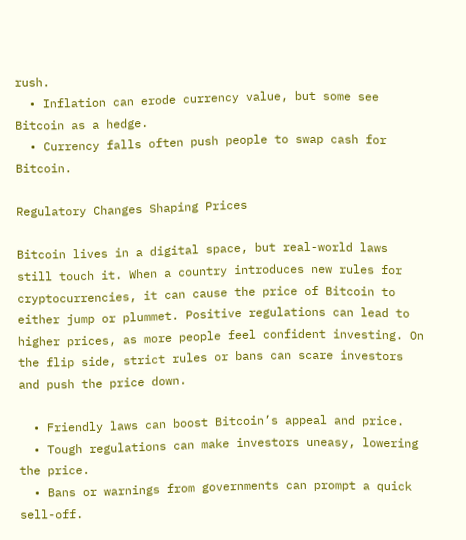rush.
  • Inflation can erode currency value, but some see Bitcoin as a hedge.
  • Currency falls often push people to swap cash for Bitcoin.

Regulatory Changes Shaping Prices

Bitcoin lives in a digital space, but real-world laws still touch it. When a country introduces new rules for cryptocurrencies, it can cause the price of Bitcoin to either jump or plummet. Positive regulations can lead to higher prices, as more people feel confident investing. On the flip side, strict rules or bans can scare investors and push the price down.

  • Friendly laws can boost Bitcoin’s appeal and price.
  • Tough regulations can make investors uneasy, lowering the price.
  • Bans or warnings from governments can prompt a quick sell-off.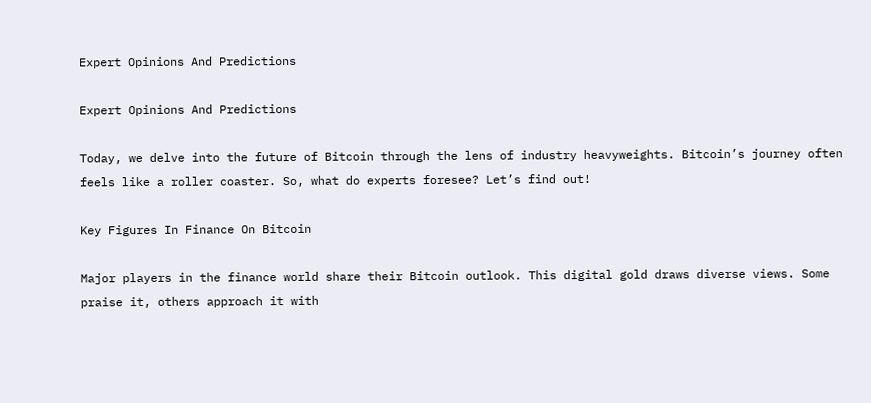Expert Opinions And Predictions

Expert Opinions And Predictions

Today, we delve into the future of Bitcoin through the lens of industry heavyweights. Bitcoin’s journey often feels like a roller coaster. So, what do experts foresee? Let’s find out!

Key Figures In Finance On Bitcoin

Major players in the finance world share their Bitcoin outlook. This digital gold draws diverse views. Some praise it, others approach it with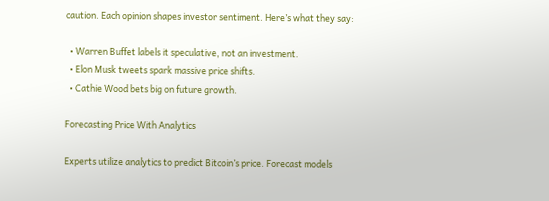caution. Each opinion shapes investor sentiment. Here’s what they say:

  • Warren Buffet labels it speculative, not an investment.
  • Elon Musk tweets spark massive price shifts.
  • Cathie Wood bets big on future growth.

Forecasting Price With Analytics

Experts utilize analytics to predict Bitcoin’s price. Forecast models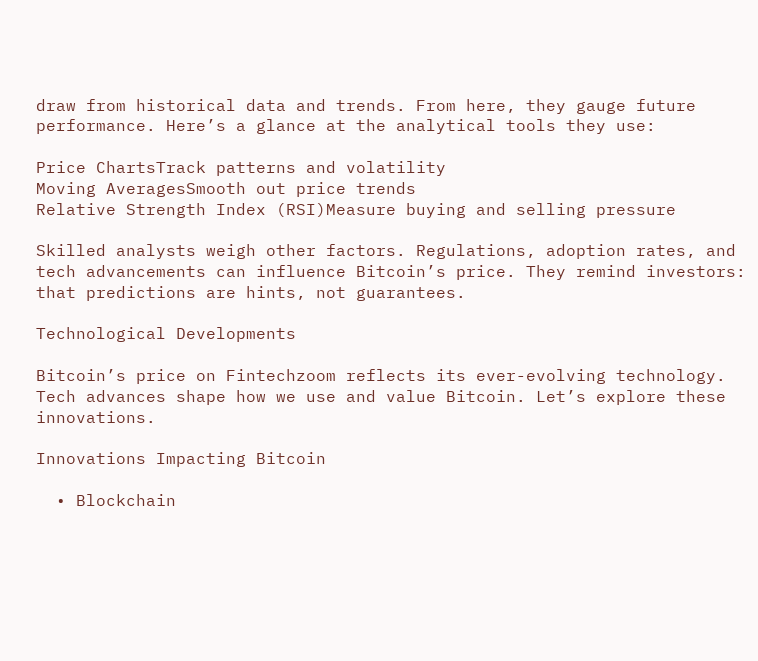draw from historical data and trends. From here, they gauge future performance. Here’s a glance at the analytical tools they use:

Price ChartsTrack patterns and volatility
Moving AveragesSmooth out price trends
Relative Strength Index (RSI)Measure buying and selling pressure

Skilled analysts weigh other factors. Regulations, adoption rates, and tech advancements can influence Bitcoin’s price. They remind investors: that predictions are hints, not guarantees.

Technological Developments

Bitcoin’s price on Fintechzoom reflects its ever-evolving technology. Tech advances shape how we use and value Bitcoin. Let’s explore these innovations.

Innovations Impacting Bitcoin

  • Blockchain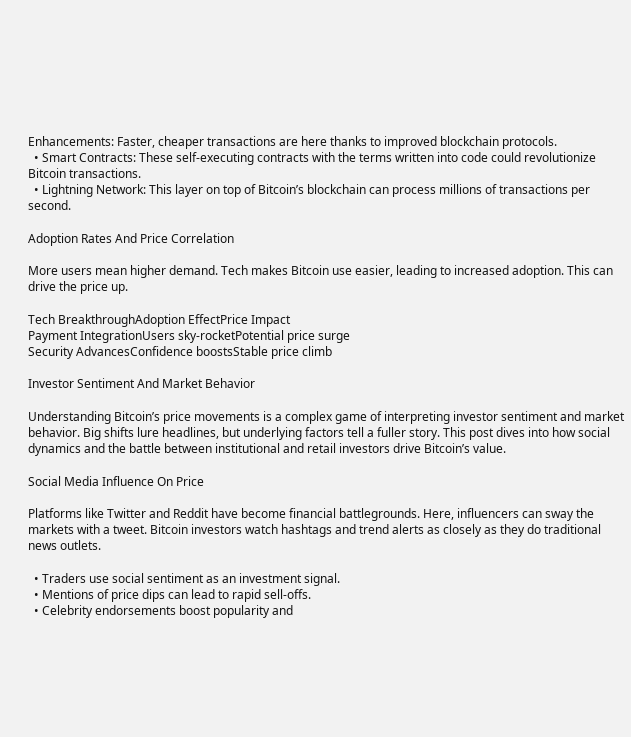Enhancements: Faster, cheaper transactions are here thanks to improved blockchain protocols.
  • Smart Contracts: These self-executing contracts with the terms written into code could revolutionize Bitcoin transactions.
  • Lightning Network: This layer on top of Bitcoin’s blockchain can process millions of transactions per second.

Adoption Rates And Price Correlation

More users mean higher demand. Tech makes Bitcoin use easier, leading to increased adoption. This can drive the price up.

Tech BreakthroughAdoption EffectPrice Impact
Payment IntegrationUsers sky-rocketPotential price surge
Security AdvancesConfidence boostsStable price climb

Investor Sentiment And Market Behavior

Understanding Bitcoin’s price movements is a complex game of interpreting investor sentiment and market behavior. Big shifts lure headlines, but underlying factors tell a fuller story. This post dives into how social dynamics and the battle between institutional and retail investors drive Bitcoin’s value.

Social Media Influence On Price

Platforms like Twitter and Reddit have become financial battlegrounds. Here, influencers can sway the markets with a tweet. Bitcoin investors watch hashtags and trend alerts as closely as they do traditional news outlets.

  • Traders use social sentiment as an investment signal.
  • Mentions of price dips can lead to rapid sell-offs.
  • Celebrity endorsements boost popularity and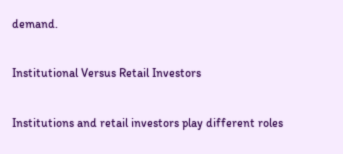demand.

Institutional Versus Retail Investors

Institutions and retail investors play different roles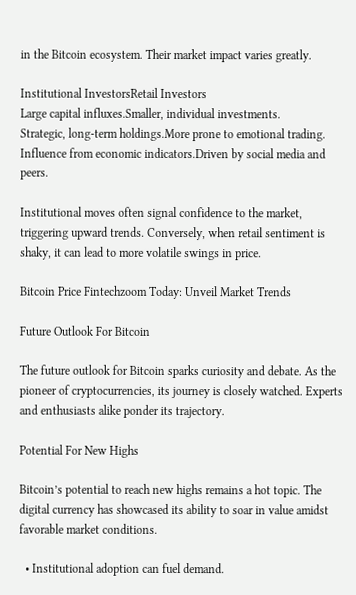in the Bitcoin ecosystem. Their market impact varies greatly.

Institutional InvestorsRetail Investors
Large capital influxes.Smaller, individual investments.
Strategic, long-term holdings.More prone to emotional trading.
Influence from economic indicators.Driven by social media and peers.

Institutional moves often signal confidence to the market, triggering upward trends. Conversely, when retail sentiment is shaky, it can lead to more volatile swings in price.

Bitcoin Price Fintechzoom Today: Unveil Market Trends

Future Outlook For Bitcoin

The future outlook for Bitcoin sparks curiosity and debate. As the pioneer of cryptocurrencies, its journey is closely watched. Experts and enthusiasts alike ponder its trajectory.

Potential For New Highs

Bitcoin’s potential to reach new highs remains a hot topic. The digital currency has showcased its ability to soar in value amidst favorable market conditions.

  • Institutional adoption can fuel demand.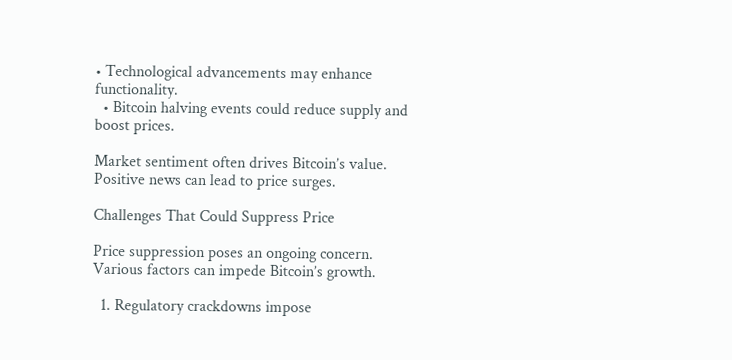• Technological advancements may enhance functionality.
  • Bitcoin halving events could reduce supply and boost prices.

Market sentiment often drives Bitcoin’s value. Positive news can lead to price surges.

Challenges That Could Suppress Price

Price suppression poses an ongoing concern. Various factors can impede Bitcoin’s growth.

  1. Regulatory crackdowns impose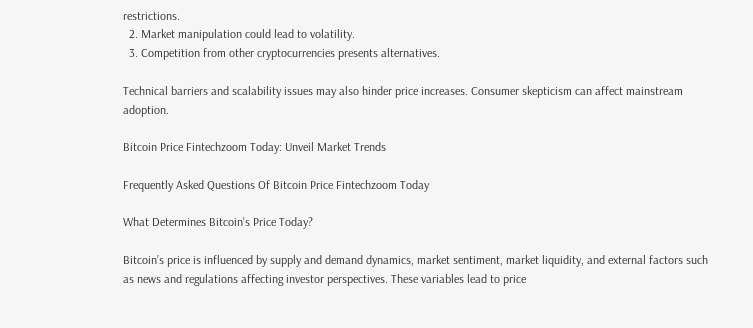restrictions.
  2. Market manipulation could lead to volatility.
  3. Competition from other cryptocurrencies presents alternatives.

Technical barriers and scalability issues may also hinder price increases. Consumer skepticism can affect mainstream adoption.

Bitcoin Price Fintechzoom Today: Unveil Market Trends

Frequently Asked Questions Of Bitcoin Price Fintechzoom Today

What Determines Bitcoin’s Price Today?

Bitcoin’s price is influenced by supply and demand dynamics, market sentiment, market liquidity, and external factors such as news and regulations affecting investor perspectives. These variables lead to price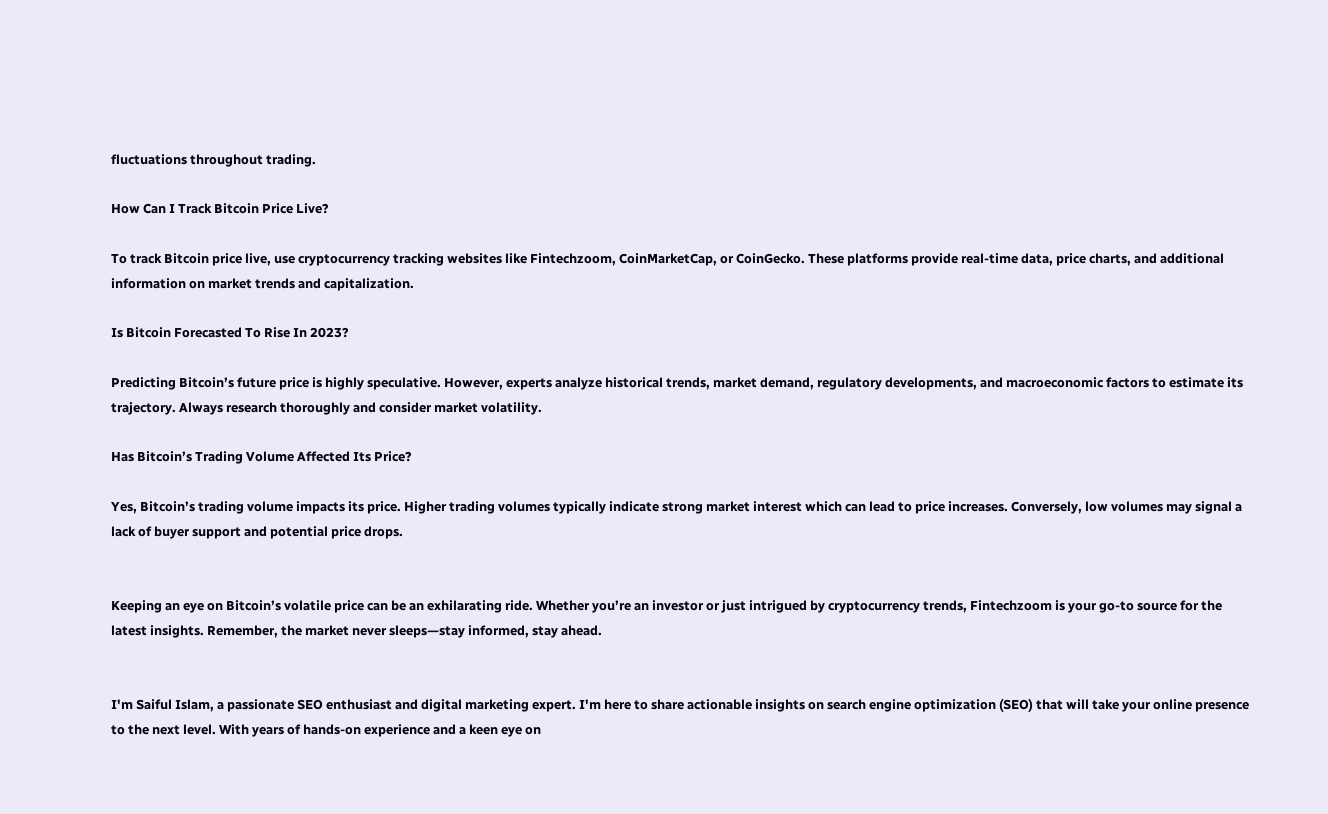fluctuations throughout trading.

How Can I Track Bitcoin Price Live?

To track Bitcoin price live, use cryptocurrency tracking websites like Fintechzoom, CoinMarketCap, or CoinGecko. These platforms provide real-time data, price charts, and additional information on market trends and capitalization.

Is Bitcoin Forecasted To Rise In 2023?

Predicting Bitcoin’s future price is highly speculative. However, experts analyze historical trends, market demand, regulatory developments, and macroeconomic factors to estimate its trajectory. Always research thoroughly and consider market volatility.

Has Bitcoin’s Trading Volume Affected Its Price?

Yes, Bitcoin’s trading volume impacts its price. Higher trading volumes typically indicate strong market interest which can lead to price increases. Conversely, low volumes may signal a lack of buyer support and potential price drops.


Keeping an eye on Bitcoin’s volatile price can be an exhilarating ride. Whether you’re an investor or just intrigued by cryptocurrency trends, Fintechzoom is your go-to source for the latest insights. Remember, the market never sleeps—stay informed, stay ahead.


I'm Saiful Islam, a passionate SEO enthusiast and digital marketing expert. I'm here to share actionable insights on search engine optimization (SEO) that will take your online presence to the next level. With years of hands-on experience and a keen eye on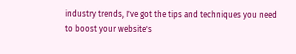industry trends, I've got the tips and techniques you need to boost your website's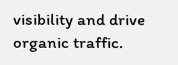visibility and drive organic traffic.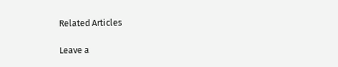Related Articles

Leave a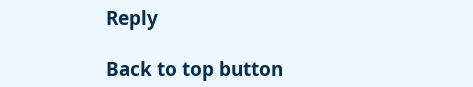Reply

Back to top button